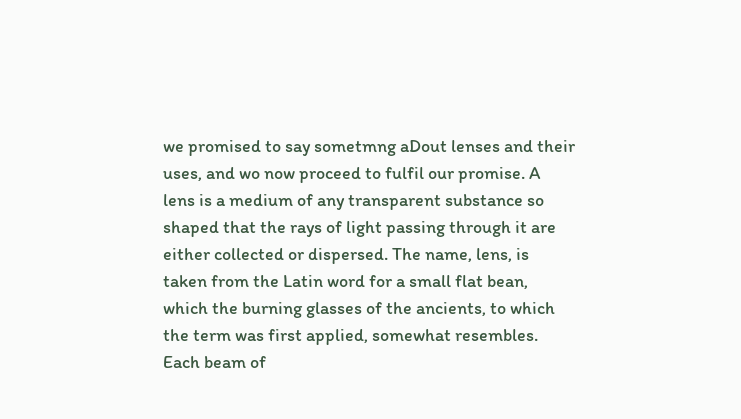we promised to say sometmng aDout lenses and their uses, and wo now proceed to fulfil our promise. A lens is a medium of any transparent substance so shaped that the rays of light passing through it are either collected or dispersed. The name, lens, is taken from the Latin word for a small flat bean, which the burning glasses of the ancients, to which the term was first applied, somewhat resembles. Each beam of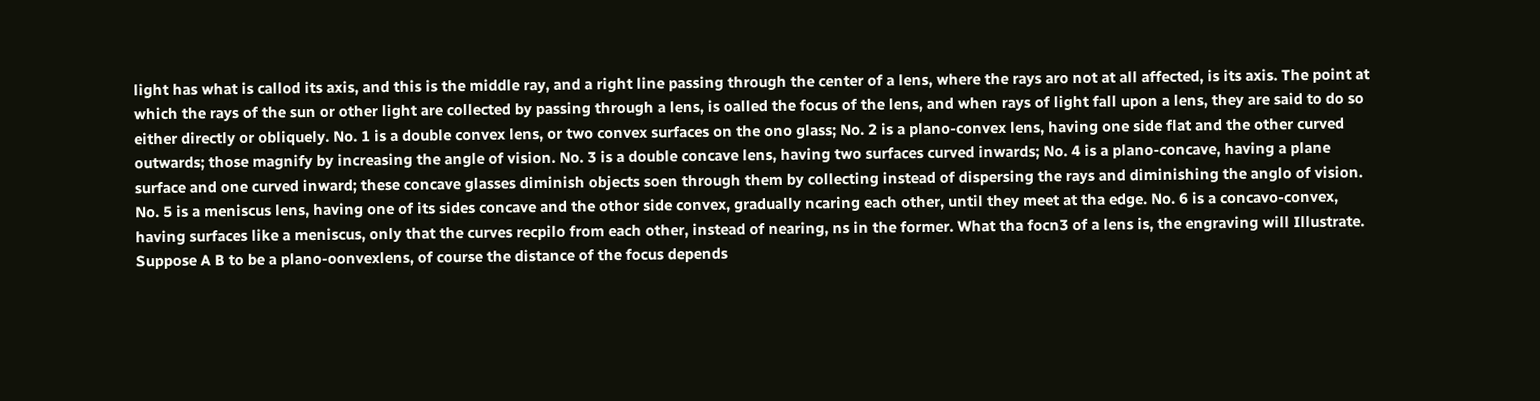light has what is callod its axis, and this is the middle ray, and a right line passing through the center of a lens, where the rays aro not at all affected, is its axis. The point at which the rays of the sun or other light are collected by passing through a lens, is oalled the focus of the lens, and when rays of light fall upon a lens, they are said to do so either directly or obliquely. No. 1 is a double convex lens, or two convex surfaces on the ono glass; No. 2 is a plano-convex lens, having one side flat and the other curved outwards; those magnify by increasing the angle of vision. No. 3 is a double concave lens, having two surfaces curved inwards; No. 4 is a plano-concave, having a plane surface and one curved inward; these concave glasses diminish objects soen through them by collecting instead of dispersing the rays and diminishing the anglo of vision. No. 5 is a meniscus lens, having one of its sides concave and the othor side convex, gradually ncaring each other, until they meet at tha edge. No. 6 is a concavo-convex, having surfaces like a meniscus, only that the curves recpilo from each other, instead of nearing, ns in the former. What tha focn3 of a lens is, the engraving will Illustrate. Suppose A B to be a plano-oonvexlens, of course the distance of the focus depends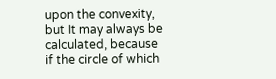upon the convexity, but It may always be calculated, because if the circle of which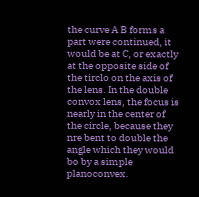the curve A B forms a part were continued, it would be at C, or exactly at the opposite side of the tirclo on the axis of the lens. In the double convox lens, the focus is nearly in the center of the circle, because they nre bent to double the angle which they would bo by a simple planoconvex.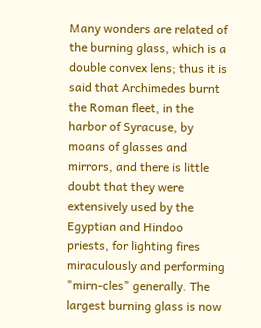Many wonders are related of the burning glass, which is a double convex lens; thus it is said that Archimedes burnt the Roman fleet, in the harbor of Syracuse, by moans of glasses and mirrors, and there is little doubt that they were extensively used by the Egyptian and Hindoo priests, for lighting fires miraculously and performing "mirn-cles" generally. The largest burning glass is now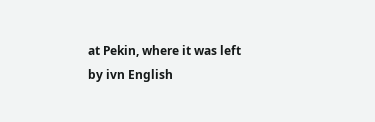at Pekin, where it was left by ivn English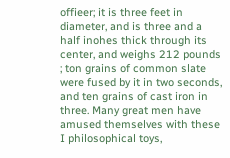offieer; it is three feet in diameter, and is three and a half inohes thick through its center, and weighs 212 pounds ; ton grains of common slate were fused by it in two seconds, and ten grains of cast iron in three. Many great men have amused themselves with these I philosophical toys,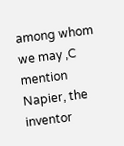among whom we may ,C mention Napier, the inventor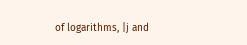of logarithms, |j and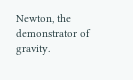Newton, the demonstrator of gravity.